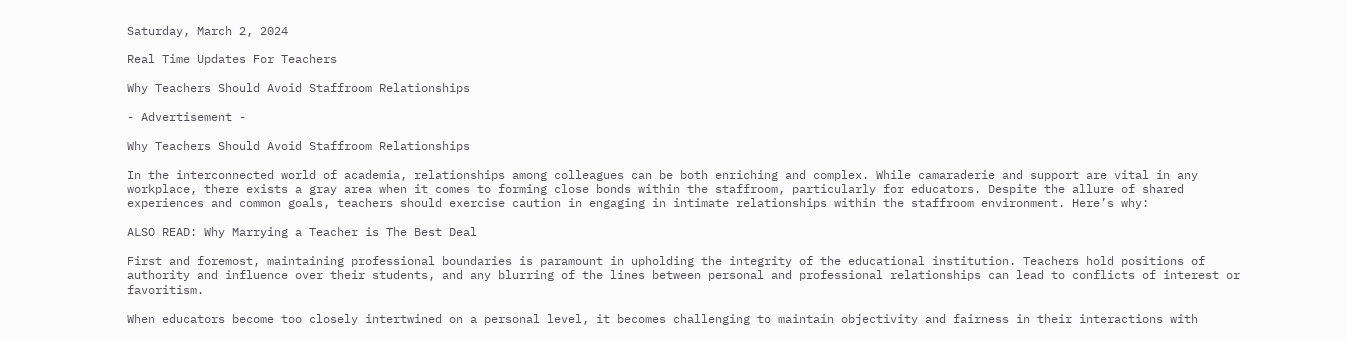Saturday, March 2, 2024

Real Time Updates For Teachers

Why Teachers Should Avoid Staffroom Relationships

- Advertisement -

Why Teachers Should Avoid Staffroom Relationships

In the interconnected world of academia, relationships among colleagues can be both enriching and complex. While camaraderie and support are vital in any workplace, there exists a gray area when it comes to forming close bonds within the staffroom, particularly for educators. Despite the allure of shared experiences and common goals, teachers should exercise caution in engaging in intimate relationships within the staffroom environment. Here’s why:

ALSO READ: Why Marrying a Teacher is The Best Deal

First and foremost, maintaining professional boundaries is paramount in upholding the integrity of the educational institution. Teachers hold positions of authority and influence over their students, and any blurring of the lines between personal and professional relationships can lead to conflicts of interest or favoritism.

When educators become too closely intertwined on a personal level, it becomes challenging to maintain objectivity and fairness in their interactions with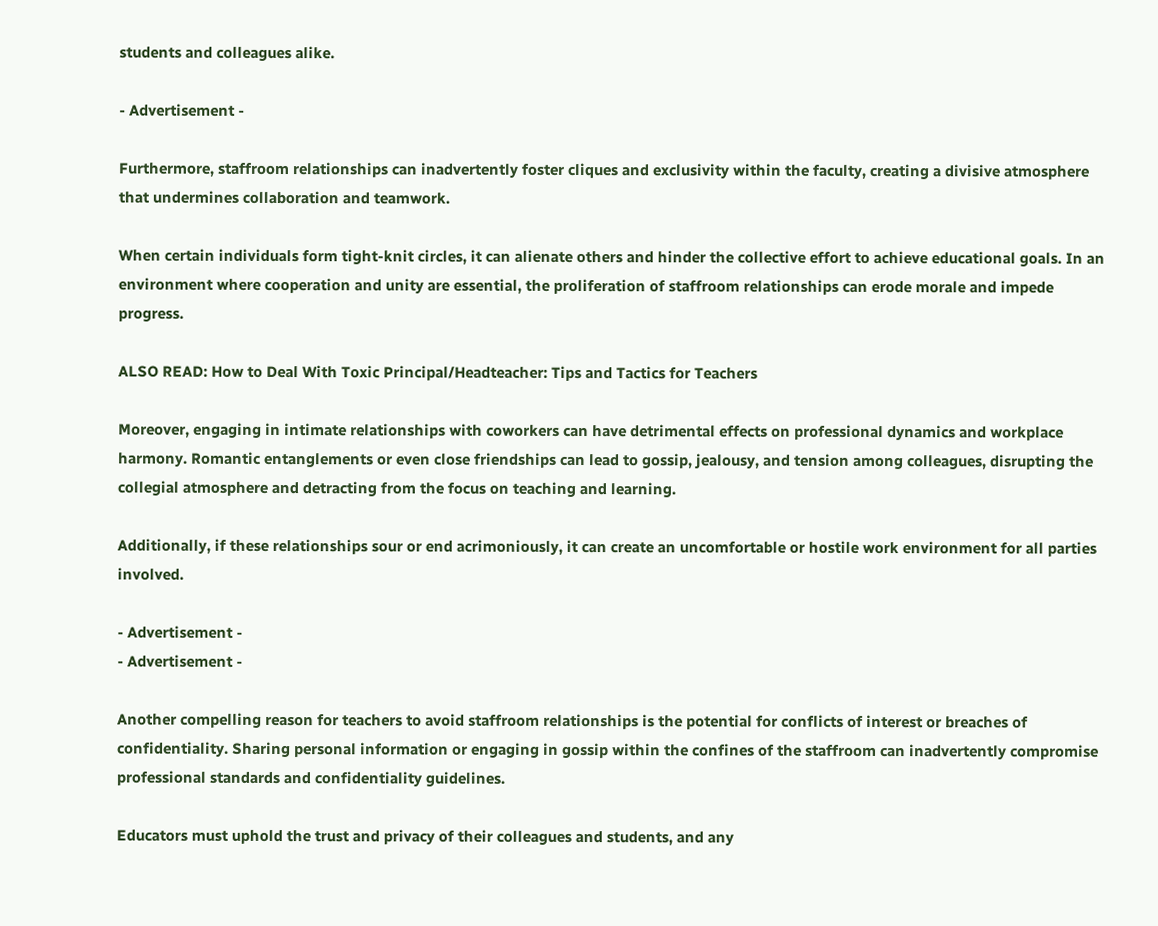students and colleagues alike.

- Advertisement -

Furthermore, staffroom relationships can inadvertently foster cliques and exclusivity within the faculty, creating a divisive atmosphere that undermines collaboration and teamwork.

When certain individuals form tight-knit circles, it can alienate others and hinder the collective effort to achieve educational goals. In an environment where cooperation and unity are essential, the proliferation of staffroom relationships can erode morale and impede progress.

ALSO READ: How to Deal With Toxic Principal/Headteacher: Tips and Tactics for Teachers

Moreover, engaging in intimate relationships with coworkers can have detrimental effects on professional dynamics and workplace harmony. Romantic entanglements or even close friendships can lead to gossip, jealousy, and tension among colleagues, disrupting the collegial atmosphere and detracting from the focus on teaching and learning.

Additionally, if these relationships sour or end acrimoniously, it can create an uncomfortable or hostile work environment for all parties involved.

- Advertisement -
- Advertisement -

Another compelling reason for teachers to avoid staffroom relationships is the potential for conflicts of interest or breaches of confidentiality. Sharing personal information or engaging in gossip within the confines of the staffroom can inadvertently compromise professional standards and confidentiality guidelines.

Educators must uphold the trust and privacy of their colleagues and students, and any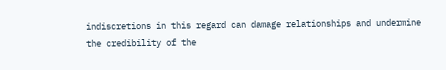indiscretions in this regard can damage relationships and undermine the credibility of the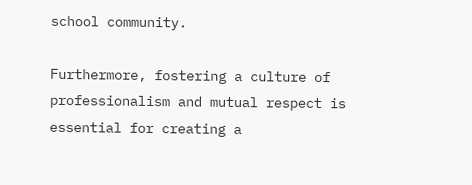school community.

Furthermore, fostering a culture of professionalism and mutual respect is essential for creating a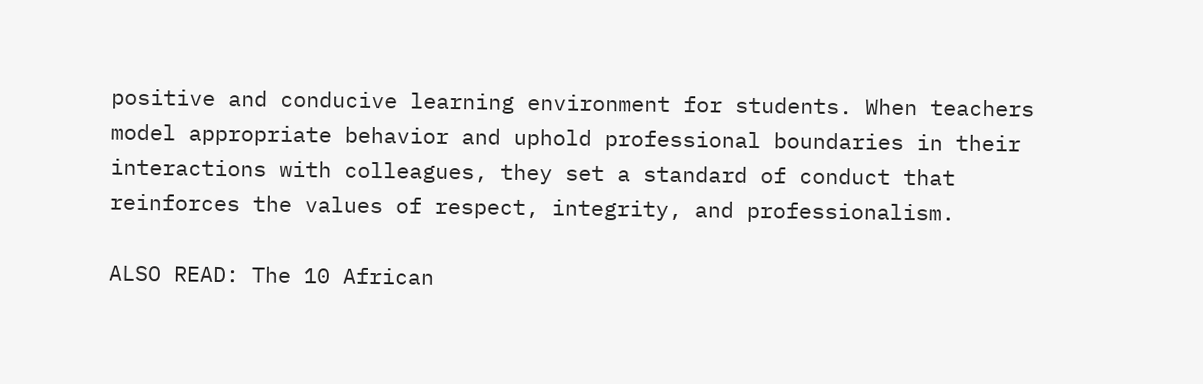positive and conducive learning environment for students. When teachers model appropriate behavior and uphold professional boundaries in their interactions with colleagues, they set a standard of conduct that reinforces the values of respect, integrity, and professionalism.

ALSO READ: The 10 African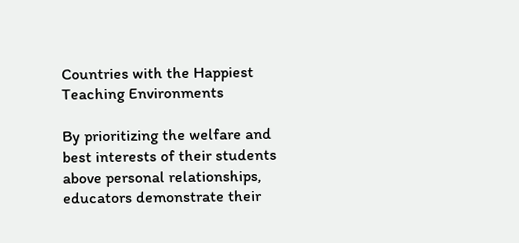Countries with the Happiest Teaching Environments

By prioritizing the welfare and best interests of their students above personal relationships, educators demonstrate their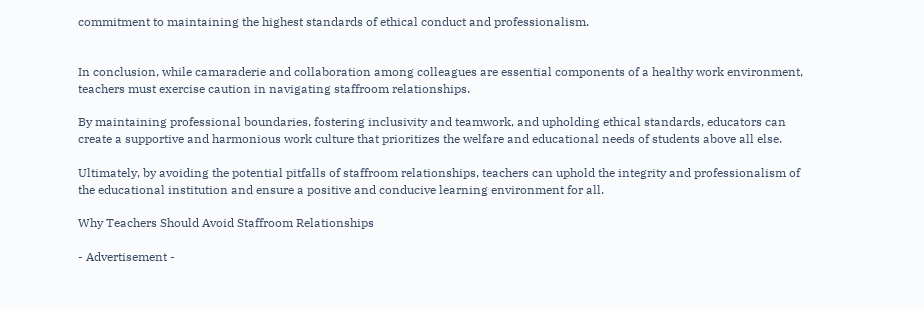commitment to maintaining the highest standards of ethical conduct and professionalism.


In conclusion, while camaraderie and collaboration among colleagues are essential components of a healthy work environment, teachers must exercise caution in navigating staffroom relationships.

By maintaining professional boundaries, fostering inclusivity and teamwork, and upholding ethical standards, educators can create a supportive and harmonious work culture that prioritizes the welfare and educational needs of students above all else.

Ultimately, by avoiding the potential pitfalls of staffroom relationships, teachers can uphold the integrity and professionalism of the educational institution and ensure a positive and conducive learning environment for all.

Why Teachers Should Avoid Staffroom Relationships

- Advertisement -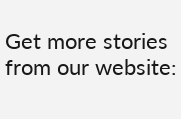Get more stories from our website: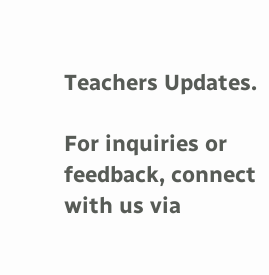Teachers Updates.

For inquiries or feedback, connect with us via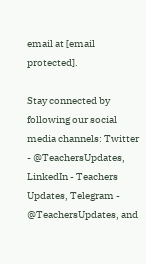email at [email protected].

Stay connected by following our social media channels: Twitter - @TeachersUpdates, LinkedIn - Teachers Updates, Telegram - @TeachersUpdates, and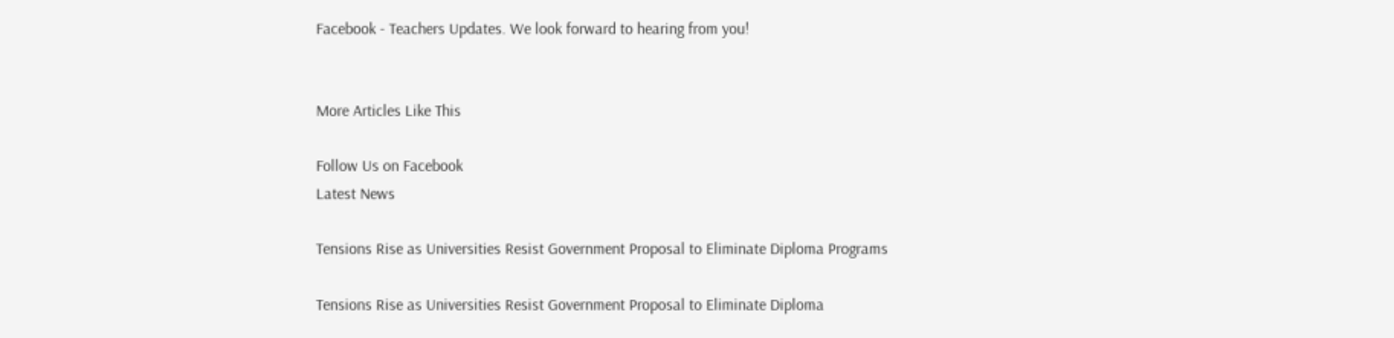Facebook - Teachers Updates. We look forward to hearing from you!


More Articles Like This

Follow Us on Facebook
Latest News

Tensions Rise as Universities Resist Government Proposal to Eliminate Diploma Programs

Tensions Rise as Universities Resist Government Proposal to Eliminate Diploma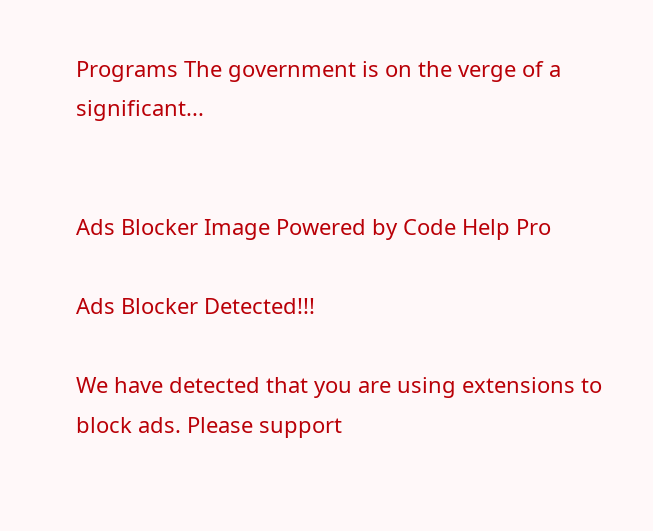Programs The government is on the verge of a significant...


Ads Blocker Image Powered by Code Help Pro

Ads Blocker Detected!!!

We have detected that you are using extensions to block ads. Please support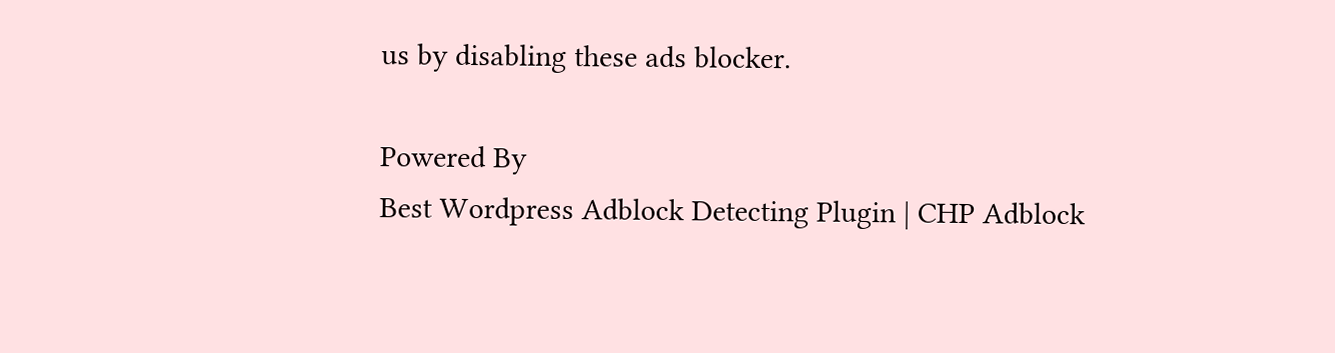us by disabling these ads blocker.

Powered By
Best Wordpress Adblock Detecting Plugin | CHP Adblock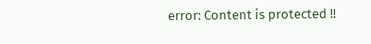error: Content is protected !!